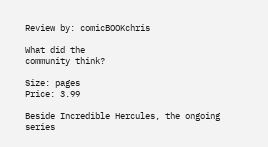Review by: comicBOOKchris

What did the
community think?

Size: pages
Price: 3.99

Beside Incredible Hercules, the ongoing series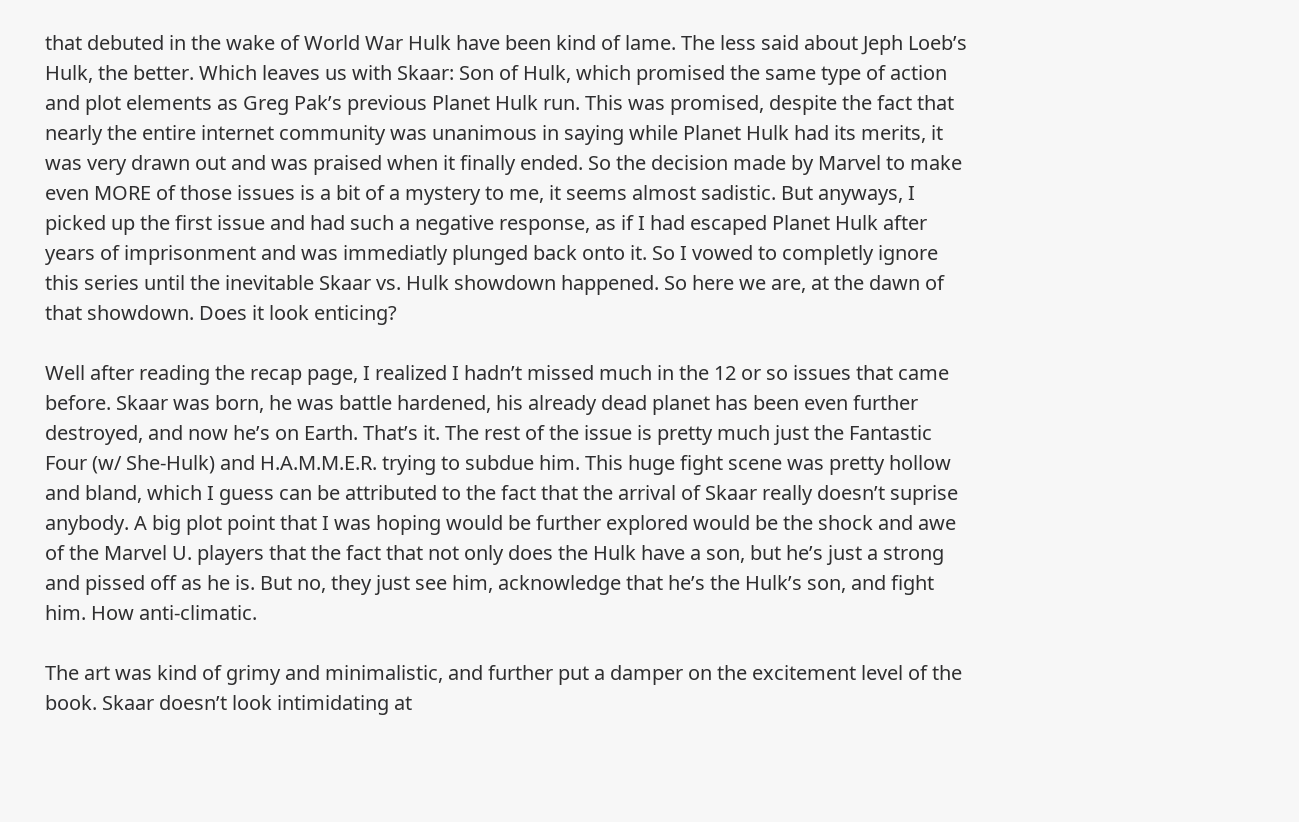that debuted in the wake of World War Hulk have been kind of lame. The less said about Jeph Loeb’s Hulk, the better. Which leaves us with Skaar: Son of Hulk, which promised the same type of action and plot elements as Greg Pak’s previous Planet Hulk run. This was promised, despite the fact that nearly the entire internet community was unanimous in saying while Planet Hulk had its merits, it was very drawn out and was praised when it finally ended. So the decision made by Marvel to make even MORE of those issues is a bit of a mystery to me, it seems almost sadistic. But anyways, I picked up the first issue and had such a negative response, as if I had escaped Planet Hulk after years of imprisonment and was immediatly plunged back onto it. So I vowed to completly ignore this series until the inevitable Skaar vs. Hulk showdown happened. So here we are, at the dawn of that showdown. Does it look enticing?

Well after reading the recap page, I realized I hadn’t missed much in the 12 or so issues that came before. Skaar was born, he was battle hardened, his already dead planet has been even further destroyed, and now he’s on Earth. That’s it. The rest of the issue is pretty much just the Fantastic Four (w/ She-Hulk) and H.A.M.M.E.R. trying to subdue him. This huge fight scene was pretty hollow and bland, which I guess can be attributed to the fact that the arrival of Skaar really doesn’t suprise anybody. A big plot point that I was hoping would be further explored would be the shock and awe of the Marvel U. players that the fact that not only does the Hulk have a son, but he’s just a strong and pissed off as he is. But no, they just see him, acknowledge that he’s the Hulk’s son, and fight him. How anti-climatic.

The art was kind of grimy and minimalistic, and further put a damper on the excitement level of the book. Skaar doesn’t look intimidating at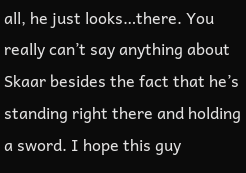all, he just looks…there. You really can’t say anything about Skaar besides the fact that he’s standing right there and holding a sword. I hope this guy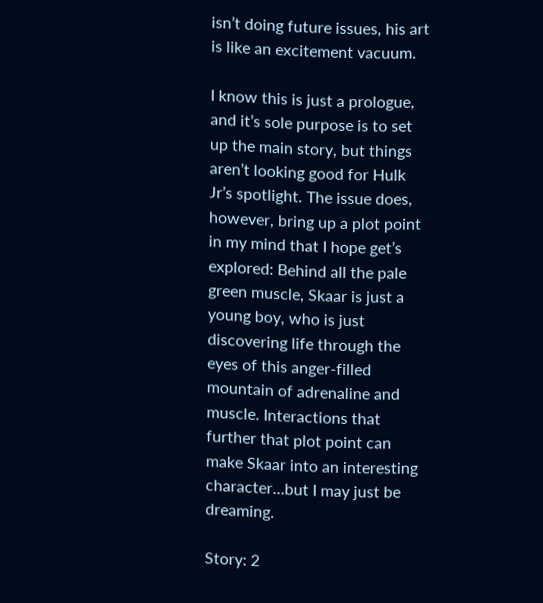isn’t doing future issues, his art is like an excitement vacuum.

I know this is just a prologue, and it’s sole purpose is to set up the main story, but things aren’t looking good for Hulk Jr’s spotlight. The issue does, however, bring up a plot point in my mind that I hope get’s explored: Behind all the pale green muscle, Skaar is just a young boy, who is just discovering life through the eyes of this anger-filled mountain of adrenaline and muscle. Interactions that further that plot point can make Skaar into an interesting character…but I may just be dreaming.

Story: 2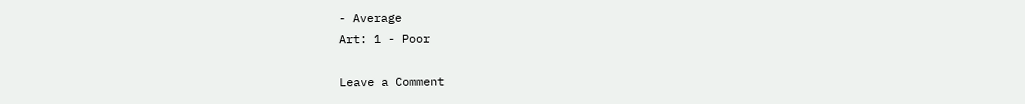- Average
Art: 1 - Poor

Leave a Comment